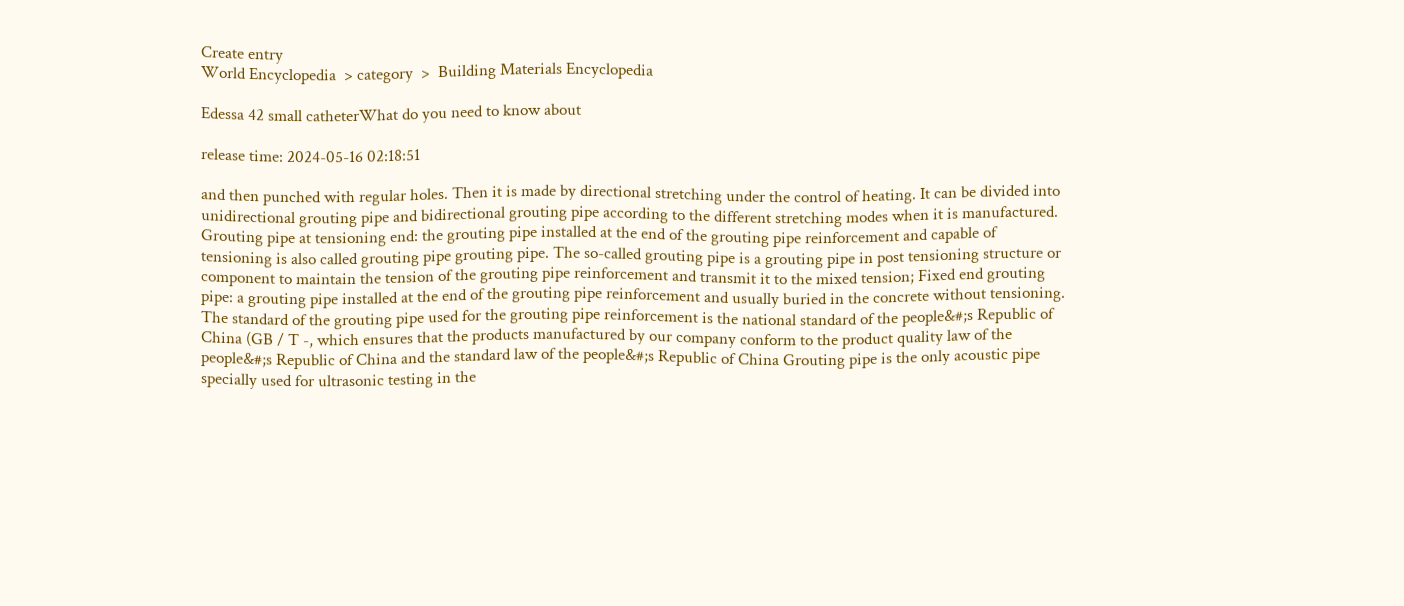Create entry
World Encyclopedia  > category  >  Building Materials Encyclopedia

Edessa 42 small catheterWhat do you need to know about

release time: 2024-05-16 02:18:51

and then punched with regular holes. Then it is made by directional stretching under the control of heating. It can be divided into unidirectional grouting pipe and bidirectional grouting pipe according to the different stretching modes when it is manufactured. Grouting pipe at tensioning end: the grouting pipe installed at the end of the grouting pipe reinforcement and capable of tensioning is also called grouting pipe grouting pipe. The so-called grouting pipe is a grouting pipe in post tensioning structure or component to maintain the tension of the grouting pipe reinforcement and transmit it to the mixed tension; Fixed end grouting pipe: a grouting pipe installed at the end of the grouting pipe reinforcement and usually buried in the concrete without tensioning. The standard of the grouting pipe used for the grouting pipe reinforcement is the national standard of the people&#;s Republic of China (GB / T -, which ensures that the products manufactured by our company conform to the product quality law of the people&#;s Republic of China and the standard law of the people&#;s Republic of China Grouting pipe is the only acoustic pipe specially used for ultrasonic testing in the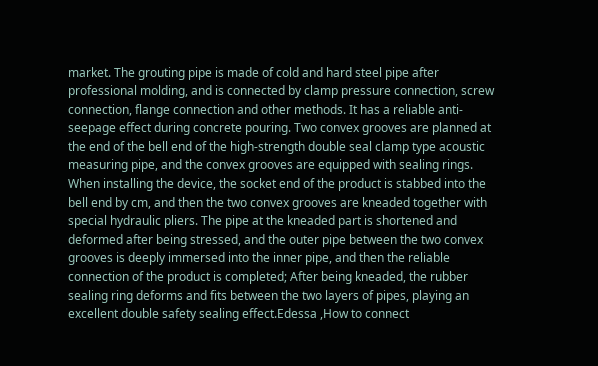market. The grouting pipe is made of cold and hard steel pipe after professional molding, and is connected by clamp pressure connection, screw connection, flange connection and other methods. It has a reliable anti-seepage effect during concrete pouring. Two convex grooves are planned at the end of the bell end of the high-strength double seal clamp type acoustic measuring pipe, and the convex grooves are equipped with sealing rings. When installing the device, the socket end of the product is stabbed into the bell end by cm, and then the two convex grooves are kneaded together with special hydraulic pliers. The pipe at the kneaded part is shortened and deformed after being stressed, and the outer pipe between the two convex grooves is deeply immersed into the inner pipe, and then the reliable connection of the product is completed; After being kneaded, the rubber sealing ring deforms and fits between the two layers of pipes, playing an excellent double safety sealing effect.Edessa ,How to connect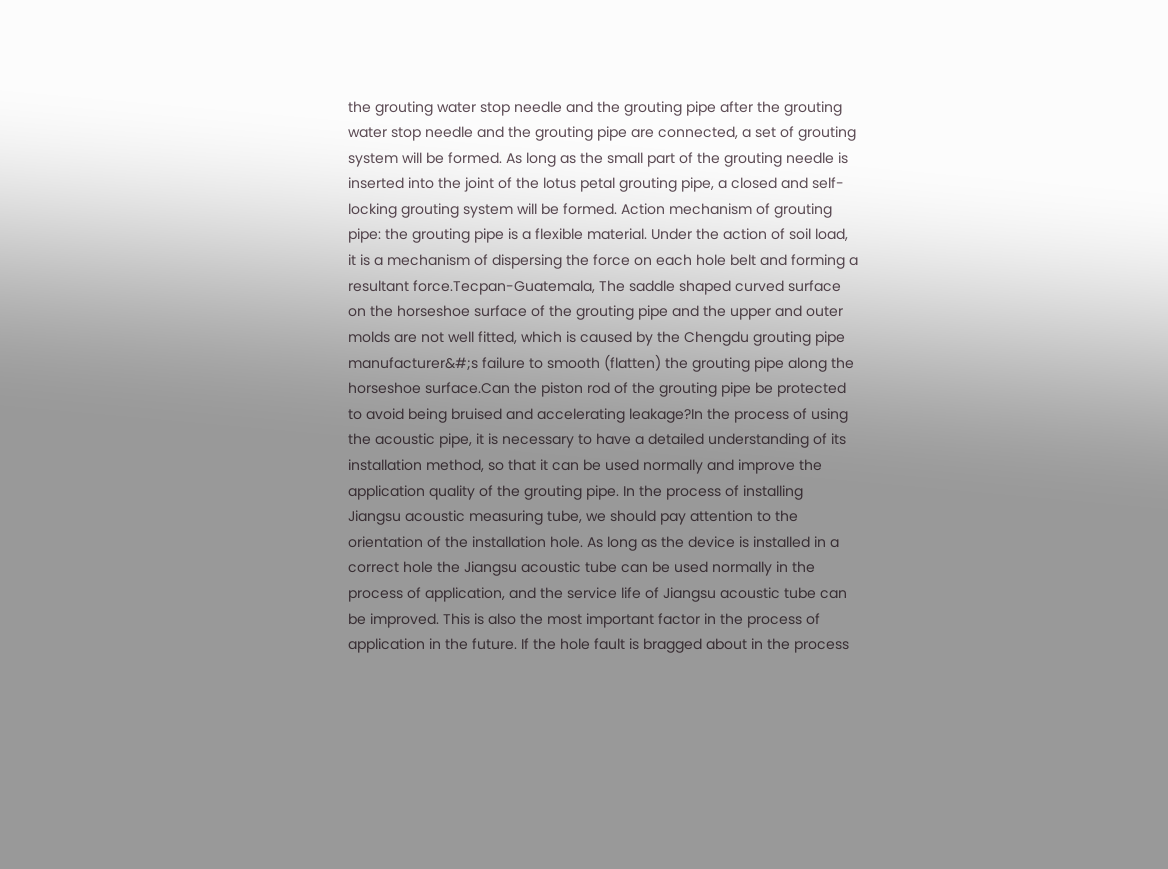the grouting water stop needle and the grouting pipe after the grouting water stop needle and the grouting pipe are connected, a set of grouting system will be formed. As long as the small part of the grouting needle is inserted into the joint of the lotus petal grouting pipe, a closed and self-locking grouting system will be formed. Action mechanism of grouting pipe: the grouting pipe is a flexible material. Under the action of soil load, it is a mechanism of dispersing the force on each hole belt and forming a resultant force.Tecpan-Guatemala, The saddle shaped curved surface on the horseshoe surface of the grouting pipe and the upper and outer molds are not well fitted, which is caused by the Chengdu grouting pipe manufacturer&#;s failure to smooth (flatten) the grouting pipe along the horseshoe surface.Can the piston rod of the grouting pipe be protected to avoid being bruised and accelerating leakage?In the process of using the acoustic pipe, it is necessary to have a detailed understanding of its installation method, so that it can be used normally and improve the application quality of the grouting pipe. In the process of installing Jiangsu acoustic measuring tube, we should pay attention to the orientation of the installation hole. As long as the device is installed in a correct hole the Jiangsu acoustic tube can be used normally in the process of application, and the service life of Jiangsu acoustic tube can be improved. This is also the most important factor in the process of application in the future. If the hole fault is bragged about in the process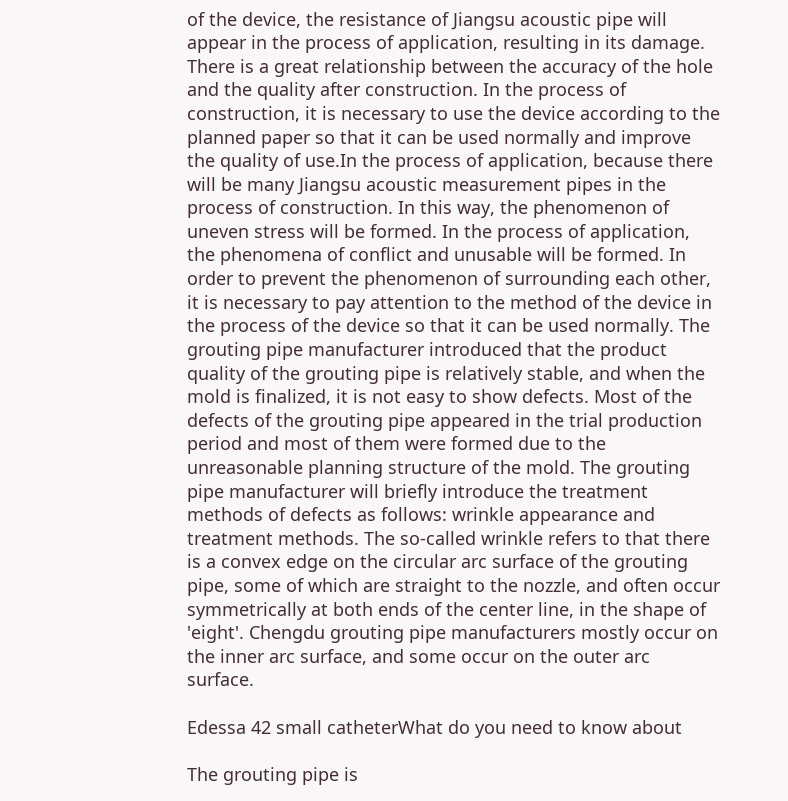of the device, the resistance of Jiangsu acoustic pipe will appear in the process of application, resulting in its damage. There is a great relationship between the accuracy of the hole and the quality after construction. In the process of construction, it is necessary to use the device according to the planned paper so that it can be used normally and improve the quality of use.In the process of application, because there will be many Jiangsu acoustic measurement pipes in the process of construction. In this way, the phenomenon of uneven stress will be formed. In the process of application, the phenomena of conflict and unusable will be formed. In order to prevent the phenomenon of surrounding each other, it is necessary to pay attention to the method of the device in the process of the device so that it can be used normally. The grouting pipe manufacturer introduced that the product quality of the grouting pipe is relatively stable, and when the mold is finalized, it is not easy to show defects. Most of the defects of the grouting pipe appeared in the trial production period and most of them were formed due to the unreasonable planning structure of the mold. The grouting pipe manufacturer will briefly introduce the treatment methods of defects as follows: wrinkle appearance and treatment methods. The so-called wrinkle refers to that there is a convex edge on the circular arc surface of the grouting pipe, some of which are straight to the nozzle, and often occur symmetrically at both ends of the center line, in the shape of 'eight'. Chengdu grouting pipe manufacturers mostly occur on the inner arc surface, and some occur on the outer arc surface.

Edessa 42 small catheterWhat do you need to know about

The grouting pipe is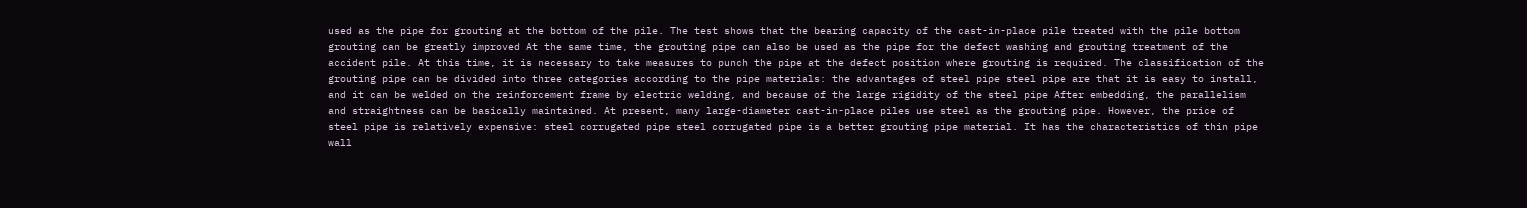used as the pipe for grouting at the bottom of the pile. The test shows that the bearing capacity of the cast-in-place pile treated with the pile bottom grouting can be greatly improved At the same time, the grouting pipe can also be used as the pipe for the defect washing and grouting treatment of the accident pile. At this time, it is necessary to take measures to punch the pipe at the defect position where grouting is required. The classification of the grouting pipe can be divided into three categories according to the pipe materials: the advantages of steel pipe steel pipe are that it is easy to install, and it can be welded on the reinforcement frame by electric welding, and because of the large rigidity of the steel pipe After embedding, the parallelism and straightness can be basically maintained. At present, many large-diameter cast-in-place piles use steel as the grouting pipe. However, the price of steel pipe is relatively expensive: steel corrugated pipe steel corrugated pipe is a better grouting pipe material. It has the characteristics of thin pipe wall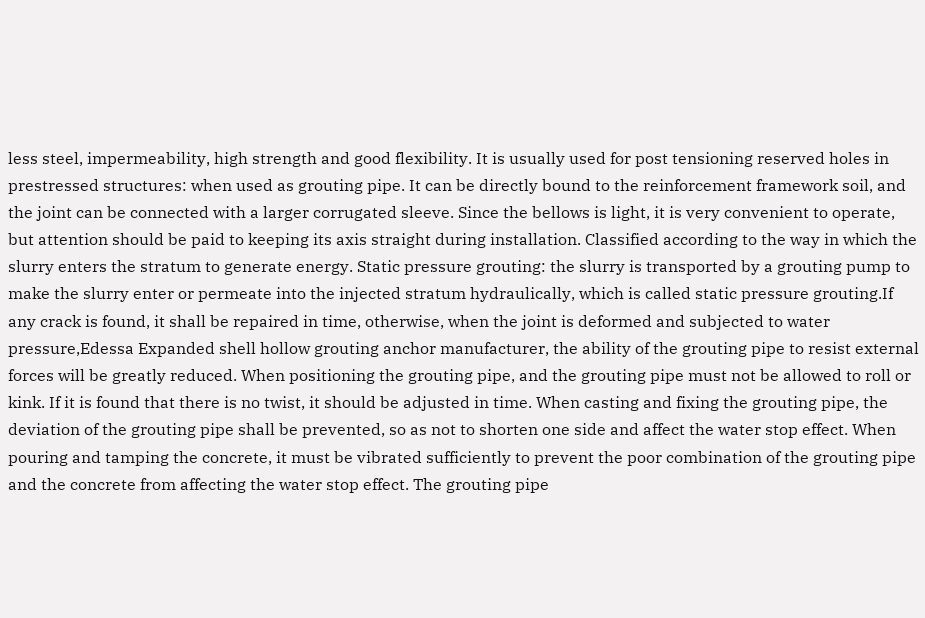less steel, impermeability, high strength and good flexibility. It is usually used for post tensioning reserved holes in prestressed structures: when used as grouting pipe. It can be directly bound to the reinforcement framework soil, and the joint can be connected with a larger corrugated sleeve. Since the bellows is light, it is very convenient to operate, but attention should be paid to keeping its axis straight during installation. Classified according to the way in which the slurry enters the stratum to generate energy. Static pressure grouting: the slurry is transported by a grouting pump to make the slurry enter or permeate into the injected stratum hydraulically, which is called static pressure grouting.If any crack is found, it shall be repaired in time, otherwise, when the joint is deformed and subjected to water pressure,Edessa Expanded shell hollow grouting anchor manufacturer, the ability of the grouting pipe to resist external forces will be greatly reduced. When positioning the grouting pipe, and the grouting pipe must not be allowed to roll or kink. If it is found that there is no twist, it should be adjusted in time. When casting and fixing the grouting pipe, the deviation of the grouting pipe shall be prevented, so as not to shorten one side and affect the water stop effect. When pouring and tamping the concrete, it must be vibrated sufficiently to prevent the poor combination of the grouting pipe and the concrete from affecting the water stop effect. The grouting pipe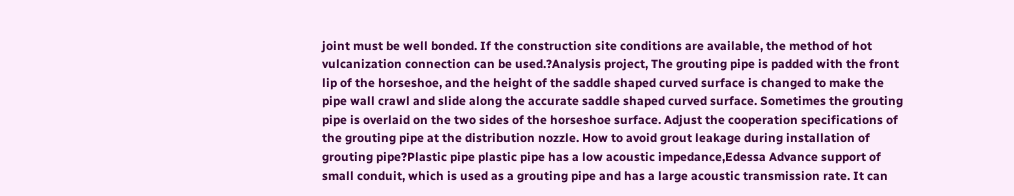joint must be well bonded. If the construction site conditions are available, the method of hot vulcanization connection can be used.?Analysis project, The grouting pipe is padded with the front lip of the horseshoe, and the height of the saddle shaped curved surface is changed to make the pipe wall crawl and slide along the accurate saddle shaped curved surface. Sometimes the grouting pipe is overlaid on the two sides of the horseshoe surface. Adjust the cooperation specifications of the grouting pipe at the distribution nozzle. How to avoid grout leakage during installation of grouting pipe?Plastic pipe plastic pipe has a low acoustic impedance,Edessa Advance support of small conduit, which is used as a grouting pipe and has a large acoustic transmission rate. It can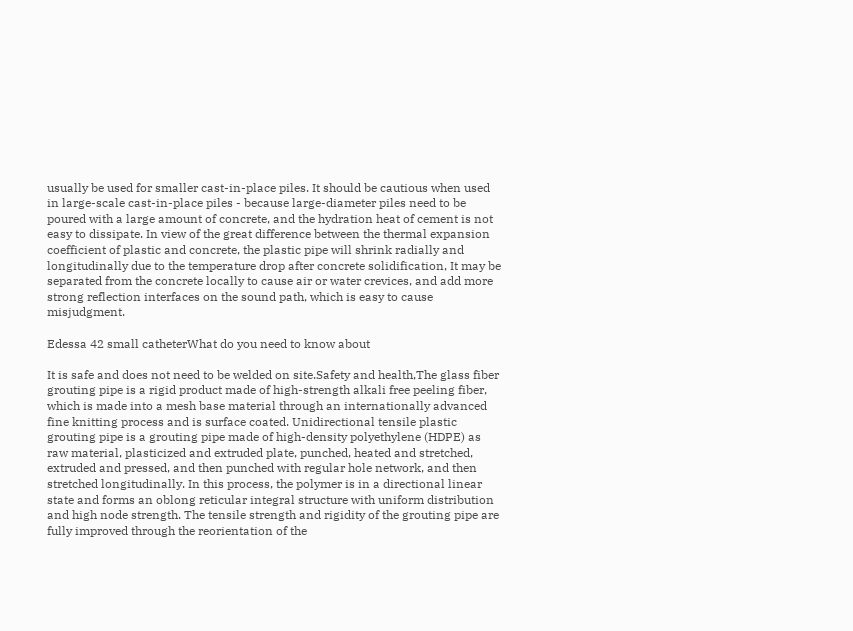usually be used for smaller cast-in-place piles. It should be cautious when used in large-scale cast-in-place piles - because large-diameter piles need to be poured with a large amount of concrete, and the hydration heat of cement is not easy to dissipate. In view of the great difference between the thermal expansion coefficient of plastic and concrete, the plastic pipe will shrink radially and longitudinally due to the temperature drop after concrete solidification, It may be separated from the concrete locally to cause air or water crevices, and add more strong reflection interfaces on the sound path, which is easy to cause misjudgment.

Edessa 42 small catheterWhat do you need to know about

It is safe and does not need to be welded on site.Safety and health,The glass fiber grouting pipe is a rigid product made of high-strength alkali free peeling fiber, which is made into a mesh base material through an internationally advanced fine knitting process and is surface coated. Unidirectional tensile plastic grouting pipe is a grouting pipe made of high-density polyethylene (HDPE) as raw material, plasticized and extruded plate, punched, heated and stretched, extruded and pressed, and then punched with regular hole network, and then stretched longitudinally. In this process, the polymer is in a directional linear state and forms an oblong reticular integral structure with uniform distribution and high node strength. The tensile strength and rigidity of the grouting pipe are fully improved through the reorientation of the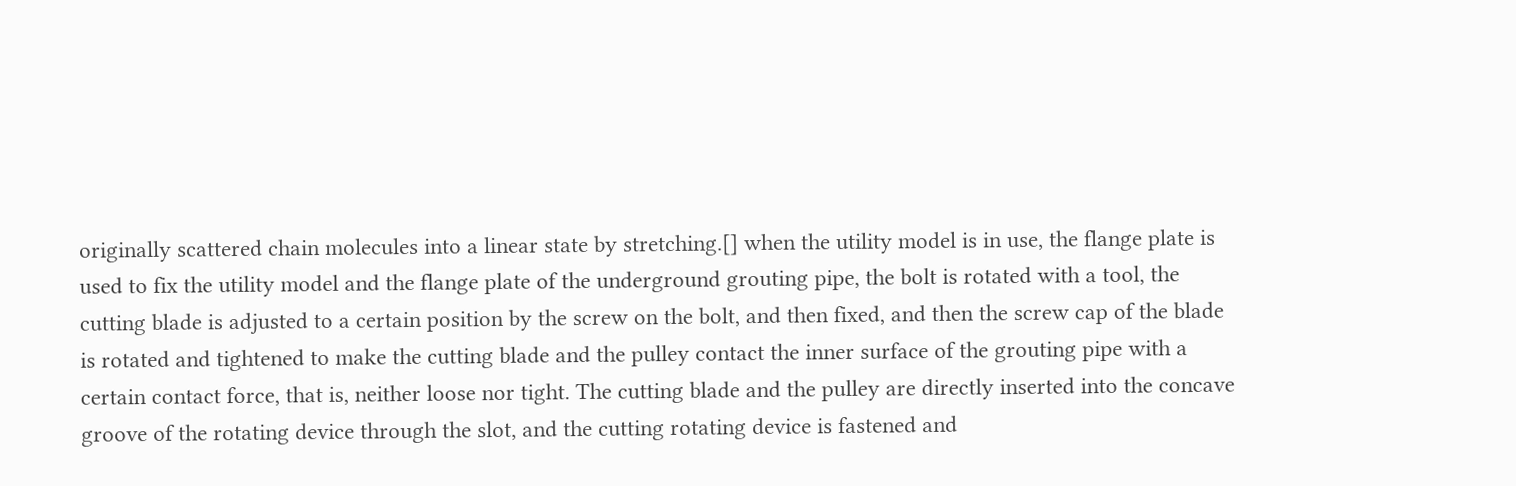originally scattered chain molecules into a linear state by stretching.[] when the utility model is in use, the flange plate is used to fix the utility model and the flange plate of the underground grouting pipe, the bolt is rotated with a tool, the cutting blade is adjusted to a certain position by the screw on the bolt, and then fixed, and then the screw cap of the blade is rotated and tightened to make the cutting blade and the pulley contact the inner surface of the grouting pipe with a certain contact force, that is, neither loose nor tight. The cutting blade and the pulley are directly inserted into the concave groove of the rotating device through the slot, and the cutting rotating device is fastened and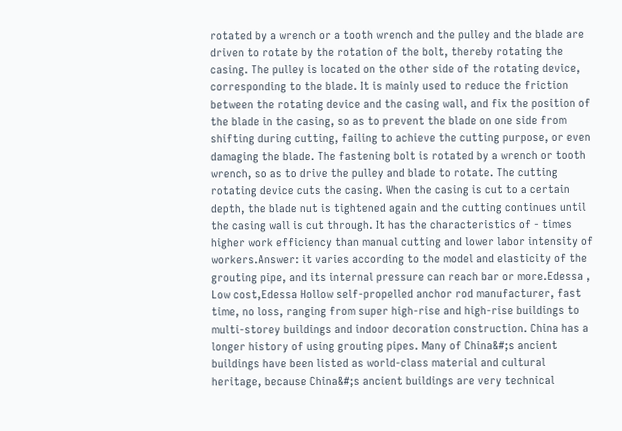rotated by a wrench or a tooth wrench and the pulley and the blade are driven to rotate by the rotation of the bolt, thereby rotating the casing. The pulley is located on the other side of the rotating device, corresponding to the blade. It is mainly used to reduce the friction between the rotating device and the casing wall, and fix the position of the blade in the casing, so as to prevent the blade on one side from shifting during cutting, failing to achieve the cutting purpose, or even damaging the blade. The fastening bolt is rotated by a wrench or tooth wrench, so as to drive the pulley and blade to rotate. The cutting rotating device cuts the casing. When the casing is cut to a certain depth, the blade nut is tightened again and the cutting continues until the casing wall is cut through. It has the characteristics of - times higher work efficiency than manual cutting and lower labor intensity of workers.Answer: it varies according to the model and elasticity of the grouting pipe, and its internal pressure can reach bar or more.Edessa , Low cost,Edessa Hollow self-propelled anchor rod manufacturer, fast time, no loss, ranging from super high-rise and high-rise buildings to multi-storey buildings and indoor decoration construction. China has a longer history of using grouting pipes. Many of China&#;s ancient buildings have been listed as world-class material and cultural heritage, because China&#;s ancient buildings are very technical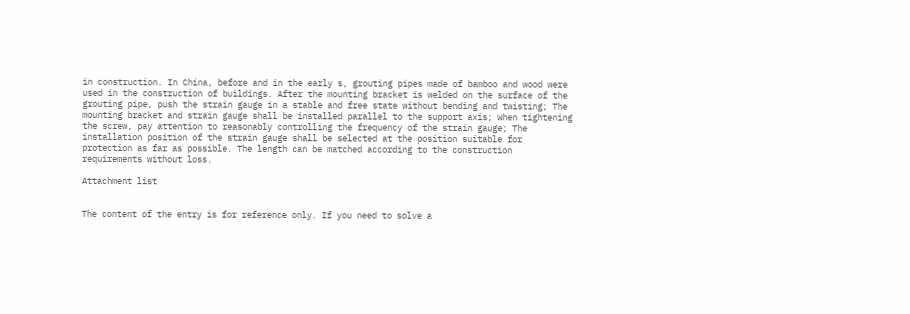in construction. In China, before and in the early s, grouting pipes made of bamboo and wood were used in the construction of buildings. After the mounting bracket is welded on the surface of the grouting pipe, push the strain gauge in a stable and free state without bending and twisting; The mounting bracket and strain gauge shall be installed parallel to the support axis; When tightening the screw, pay attention to reasonably controlling the frequency of the strain gauge; The installation position of the strain gauge shall be selected at the position suitable for protection as far as possible. The length can be matched according to the construction requirements without loss.

Attachment list


The content of the entry is for reference only. If you need to solve a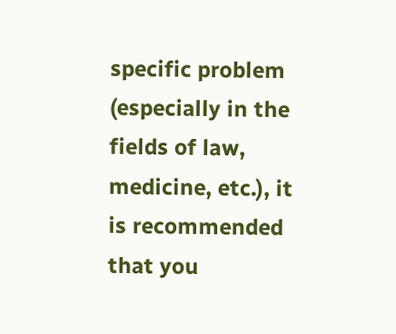specific problem (especially in the fields of law, medicine, etc.), it is recommended that you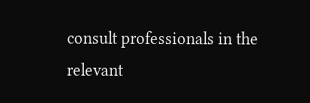consult professionals in the relevant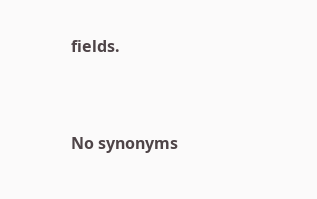fields.


No synonyms